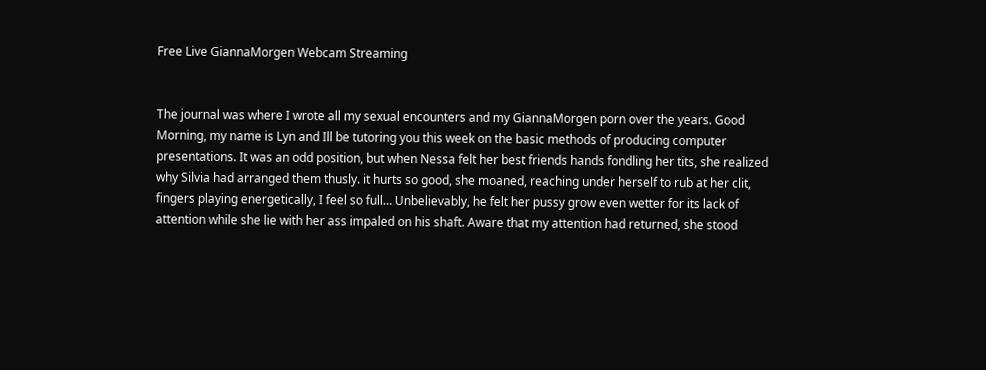Free Live GiannaMorgen Webcam Streaming


The journal was where I wrote all my sexual encounters and my GiannaMorgen porn over the years. Good Morning, my name is Lyn and Ill be tutoring you this week on the basic methods of producing computer presentations. It was an odd position, but when Nessa felt her best friends hands fondling her tits, she realized why Silvia had arranged them thusly. it hurts so good, she moaned, reaching under herself to rub at her clit, fingers playing energetically, I feel so full… Unbelievably, he felt her pussy grow even wetter for its lack of attention while she lie with her ass impaled on his shaft. Aware that my attention had returned, she stood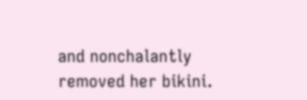and nonchalantly removed her bikini.